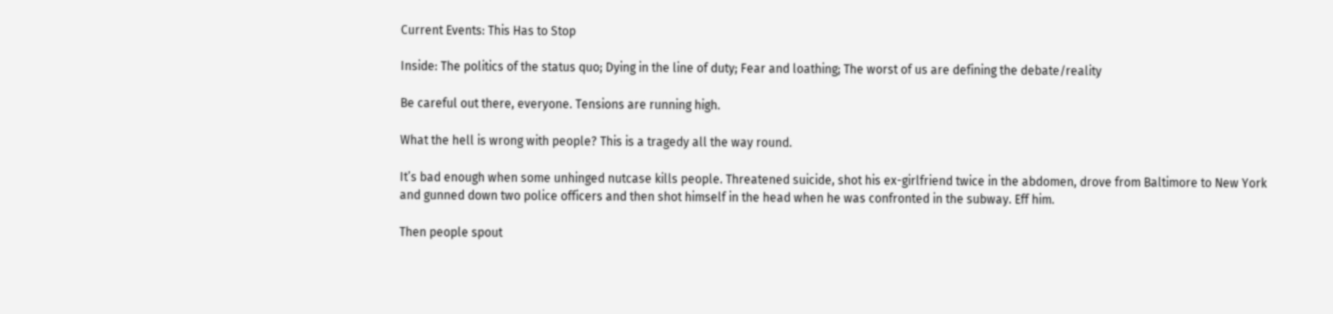Current Events: This Has to Stop

Inside: The politics of the status quo; Dying in the line of duty; Fear and loathing; The worst of us are defining the debate/reality

Be careful out there, everyone. Tensions are running high.

What the hell is wrong with people? This is a tragedy all the way round.

It’s bad enough when some unhinged nutcase kills people. Threatened suicide, shot his ex-girlfriend twice in the abdomen, drove from Baltimore to New York and gunned down two police officers and then shot himself in the head when he was confronted in the subway. Eff him.

Then people spout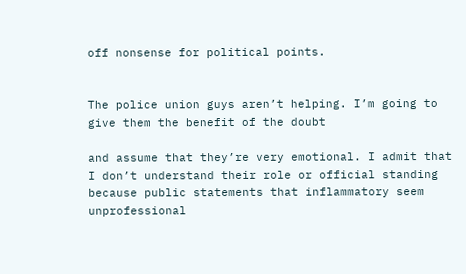off nonsense for political points.


The police union guys aren’t helping. I’m going to give them the benefit of the doubt

and assume that they’re very emotional. I admit that I don’t understand their role or official standing because public statements that inflammatory seem unprofessional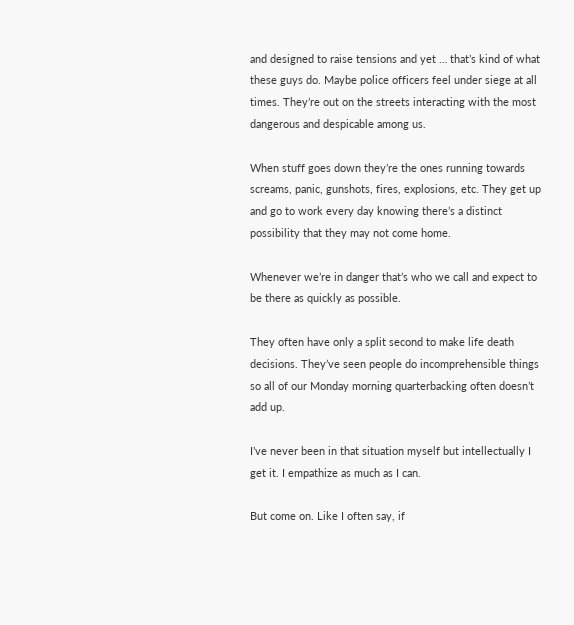and designed to raise tensions and yet … that’s kind of what these guys do. Maybe police officers feel under siege at all times. They’re out on the streets interacting with the most dangerous and despicable among us.

When stuff goes down they’re the ones running towards screams, panic, gunshots, fires, explosions, etc. They get up and go to work every day knowing there’s a distinct possibility that they may not come home.

Whenever we’re in danger that’s who we call and expect to be there as quickly as possible.

They often have only a split second to make life death decisions. They’ve seen people do incomprehensible things so all of our Monday morning quarterbacking often doesn’t add up.

I’ve never been in that situation myself but intellectually I get it. I empathize as much as I can.

But come on. Like I often say, if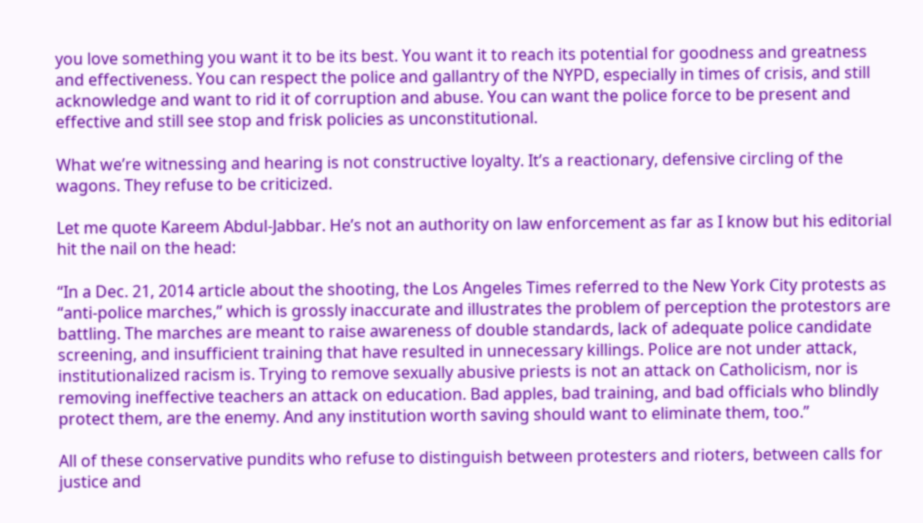you love something you want it to be its best. You want it to reach its potential for goodness and greatness and effectiveness. You can respect the police and gallantry of the NYPD, especially in times of crisis, and still acknowledge and want to rid it of corruption and abuse. You can want the police force to be present and effective and still see stop and frisk policies as unconstitutional.

What we’re witnessing and hearing is not constructive loyalty. It’s a reactionary, defensive circling of the wagons. They refuse to be criticized.

Let me quote Kareem Abdul-Jabbar. He’s not an authority on law enforcement as far as I know but his editorial hit the nail on the head:

“In a Dec. 21, 2014 article about the shooting, the Los Angeles Times referred to the New York City protests as “anti-police marches,” which is grossly inaccurate and illustrates the problem of perception the protestors are battling. The marches are meant to raise awareness of double standards, lack of adequate police candidate screening, and insufficient training that have resulted in unnecessary killings. Police are not under attack, institutionalized racism is. Trying to remove sexually abusive priests is not an attack on Catholicism, nor is removing ineffective teachers an attack on education. Bad apples, bad training, and bad officials who blindly protect them, are the enemy. And any institution worth saving should want to eliminate them, too.”

All of these conservative pundits who refuse to distinguish between protesters and rioters, between calls for justice and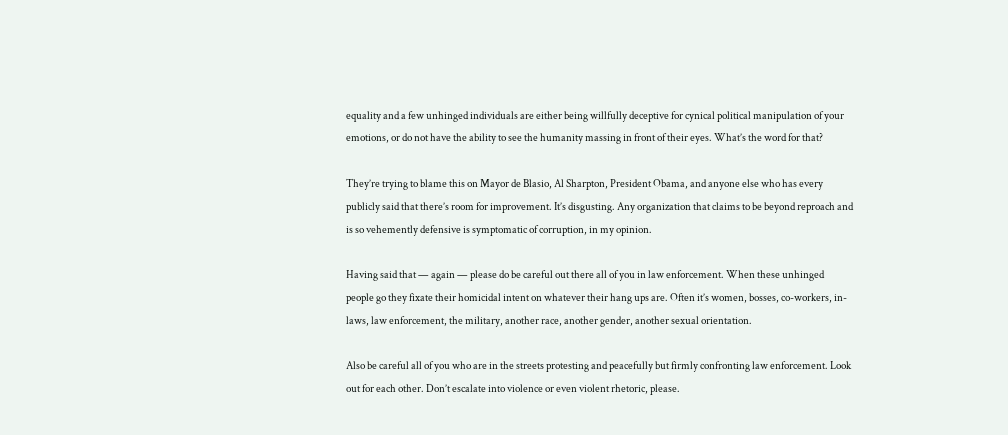equality and a few unhinged individuals are either being willfully deceptive for cynical political manipulation of your emotions, or do not have the ability to see the humanity massing in front of their eyes. What’s the word for that?

They’re trying to blame this on Mayor de Blasio, Al Sharpton, President Obama, and anyone else who has every publicly said that there’s room for improvement. It’s disgusting. Any organization that claims to be beyond reproach and is so vehemently defensive is symptomatic of corruption, in my opinion.

Having said that — again — please do be careful out there all of you in law enforcement. When these unhinged people go they fixate their homicidal intent on whatever their hang ups are. Often it’s women, bosses, co-workers, in-laws, law enforcement, the military, another race, another gender, another sexual orientation.

Also be careful all of you who are in the streets protesting and peacefully but firmly confronting law enforcement. Look out for each other. Don’t escalate into violence or even violent rhetoric, please.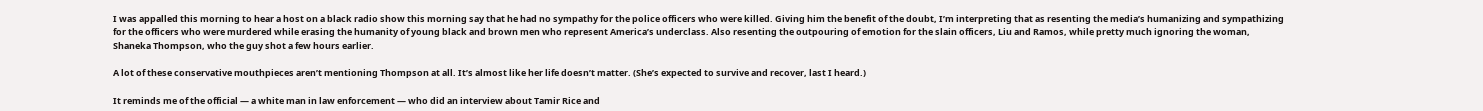I was appalled this morning to hear a host on a black radio show this morning say that he had no sympathy for the police officers who were killed. Giving him the benefit of the doubt, I’m interpreting that as resenting the media’s humanizing and sympathizing for the officers who were murdered while erasing the humanity of young black and brown men who represent America’s underclass. Also resenting the outpouring of emotion for the slain officers, Liu and Ramos, while pretty much ignoring the woman, Shaneka Thompson, who the guy shot a few hours earlier.

A lot of these conservative mouthpieces aren’t mentioning Thompson at all. It’s almost like her life doesn’t matter. (She’s expected to survive and recover, last I heard.)

It reminds me of the official — a white man in law enforcement — who did an interview about Tamir Rice and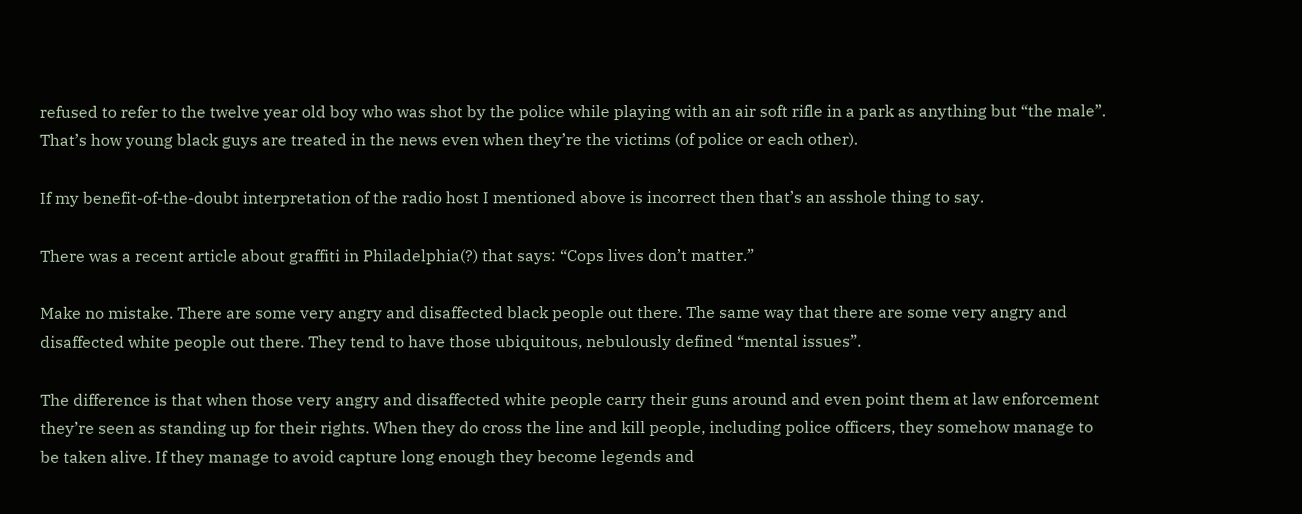refused to refer to the twelve year old boy who was shot by the police while playing with an air soft rifle in a park as anything but “the male”. That’s how young black guys are treated in the news even when they’re the victims (of police or each other).

If my benefit-of-the-doubt interpretation of the radio host I mentioned above is incorrect then that’s an asshole thing to say.

There was a recent article about graffiti in Philadelphia(?) that says: “Cops lives don’t matter.”

Make no mistake. There are some very angry and disaffected black people out there. The same way that there are some very angry and disaffected white people out there. They tend to have those ubiquitous, nebulously defined “mental issues”.

The difference is that when those very angry and disaffected white people carry their guns around and even point them at law enforcement they’re seen as standing up for their rights. When they do cross the line and kill people, including police officers, they somehow manage to be taken alive. If they manage to avoid capture long enough they become legends and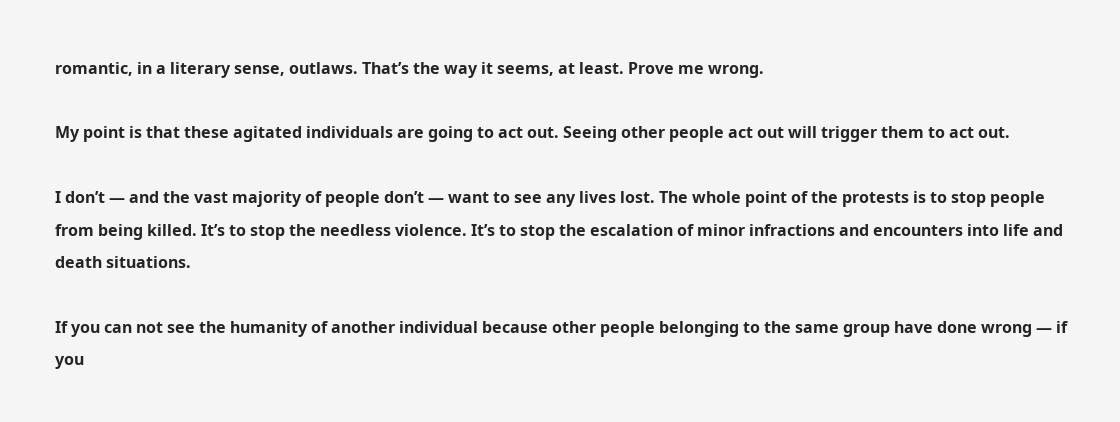romantic, in a literary sense, outlaws. That’s the way it seems, at least. Prove me wrong.

My point is that these agitated individuals are going to act out. Seeing other people act out will trigger them to act out.

I don’t — and the vast majority of people don’t — want to see any lives lost. The whole point of the protests is to stop people from being killed. It’s to stop the needless violence. It’s to stop the escalation of minor infractions and encounters into life and death situations.

If you can not see the humanity of another individual because other people belonging to the same group have done wrong — if you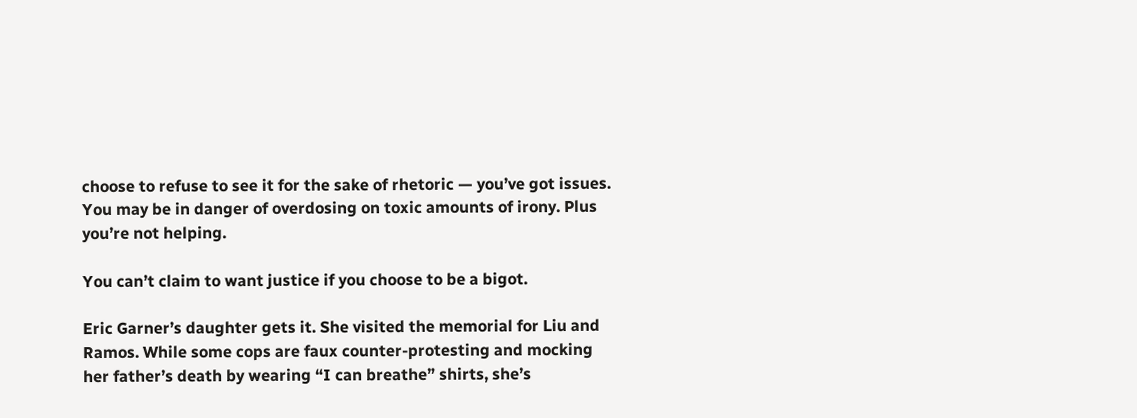choose to refuse to see it for the sake of rhetoric — you’ve got issues. You may be in danger of overdosing on toxic amounts of irony. Plus you’re not helping.

You can’t claim to want justice if you choose to be a bigot.

Eric Garner’s daughter gets it. She visited the memorial for Liu and Ramos. While some cops are faux counter-protesting and mocking her father’s death by wearing “I can breathe” shirts, she’s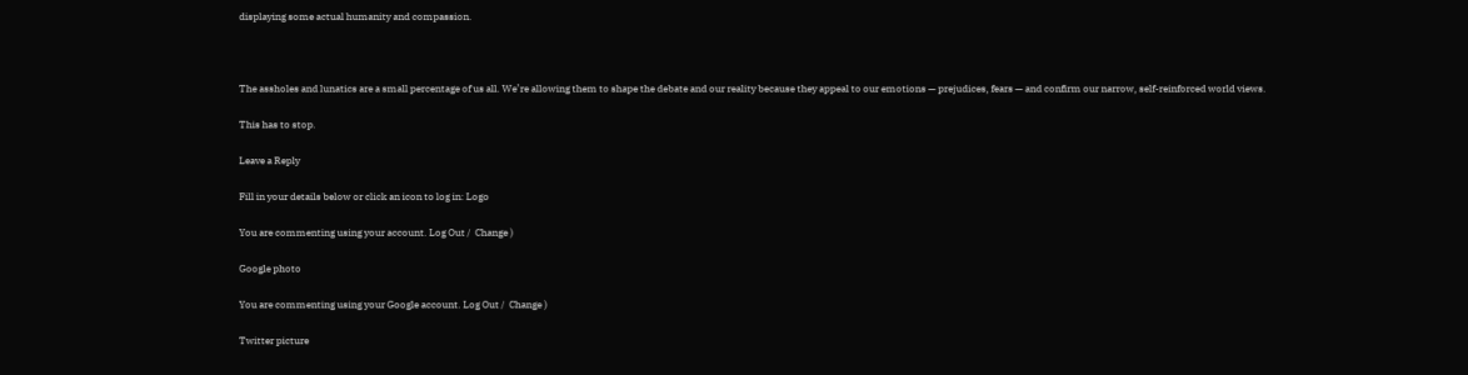displaying some actual humanity and compassion.



The assholes and lunatics are a small percentage of us all. We’re allowing them to shape the debate and our reality because they appeal to our emotions — prejudices, fears — and confirm our narrow, self-reinforced world views.

This has to stop.

Leave a Reply

Fill in your details below or click an icon to log in: Logo

You are commenting using your account. Log Out /  Change )

Google photo

You are commenting using your Google account. Log Out /  Change )

Twitter picture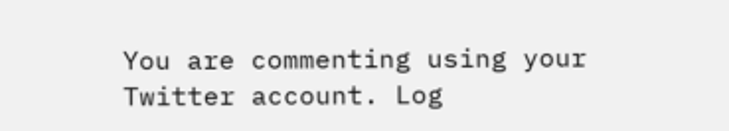You are commenting using your Twitter account. Log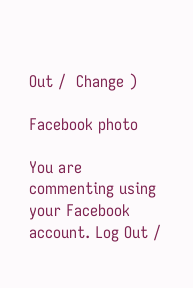Out /  Change )

Facebook photo

You are commenting using your Facebook account. Log Out /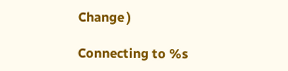Change )

Connecting to %s